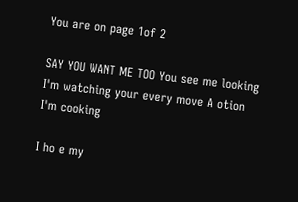You are on page 1of 2

SAY YOU WANT ME TOO You see me looking I'm watching your every move A otion I'm cooking

I ho e my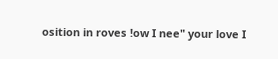osition in roves !ow I nee" your love I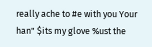really ache to #e with you Your han" $its my glove %ust the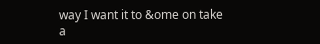way I want it to &ome on take a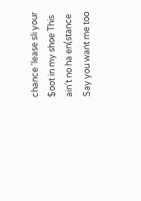chance 'lease sli your $oot in my shoe This ain't no ha en(stance Say you want me too